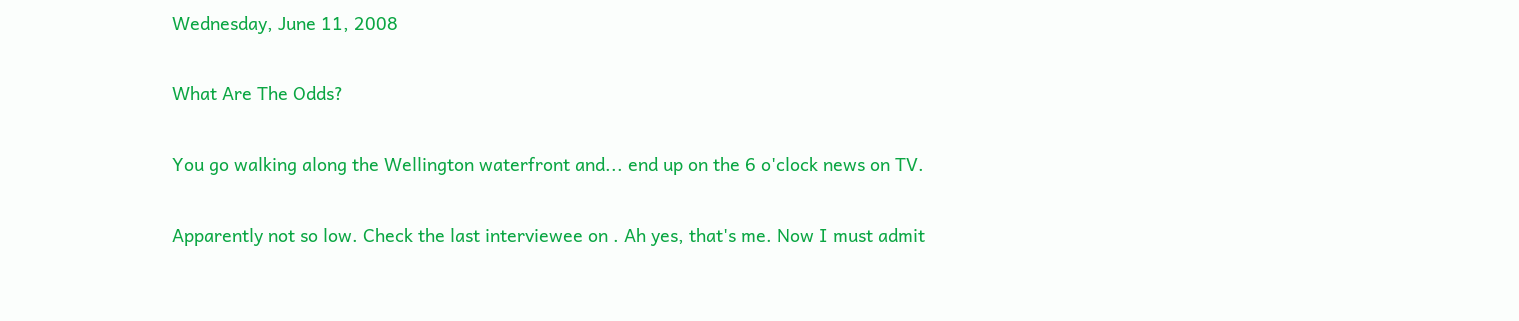Wednesday, June 11, 2008

What Are The Odds?

You go walking along the Wellington waterfront and... end up on the 6 o'clock news on TV.

Apparently not so low. Check the last interviewee on . Ah yes, that's me. Now I must admit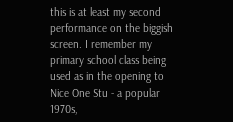this is at least my second performance on the biggish screen. I remember my primary school class being used as in the opening to Nice One Stu - a popular 1970s,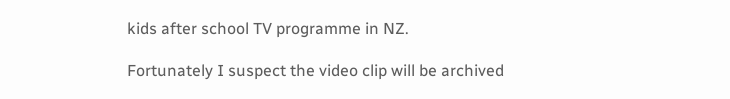kids after school TV programme in NZ.

Fortunately I suspect the video clip will be archived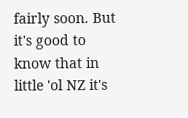fairly soon. But it's good to know that in little 'ol NZ it's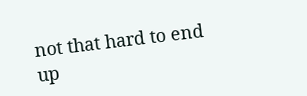not that hard to end up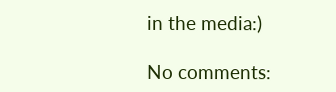in the media:)

No comments: